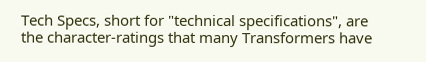Tech Specs, short for "technical specifications", are the character-ratings that many Transformers have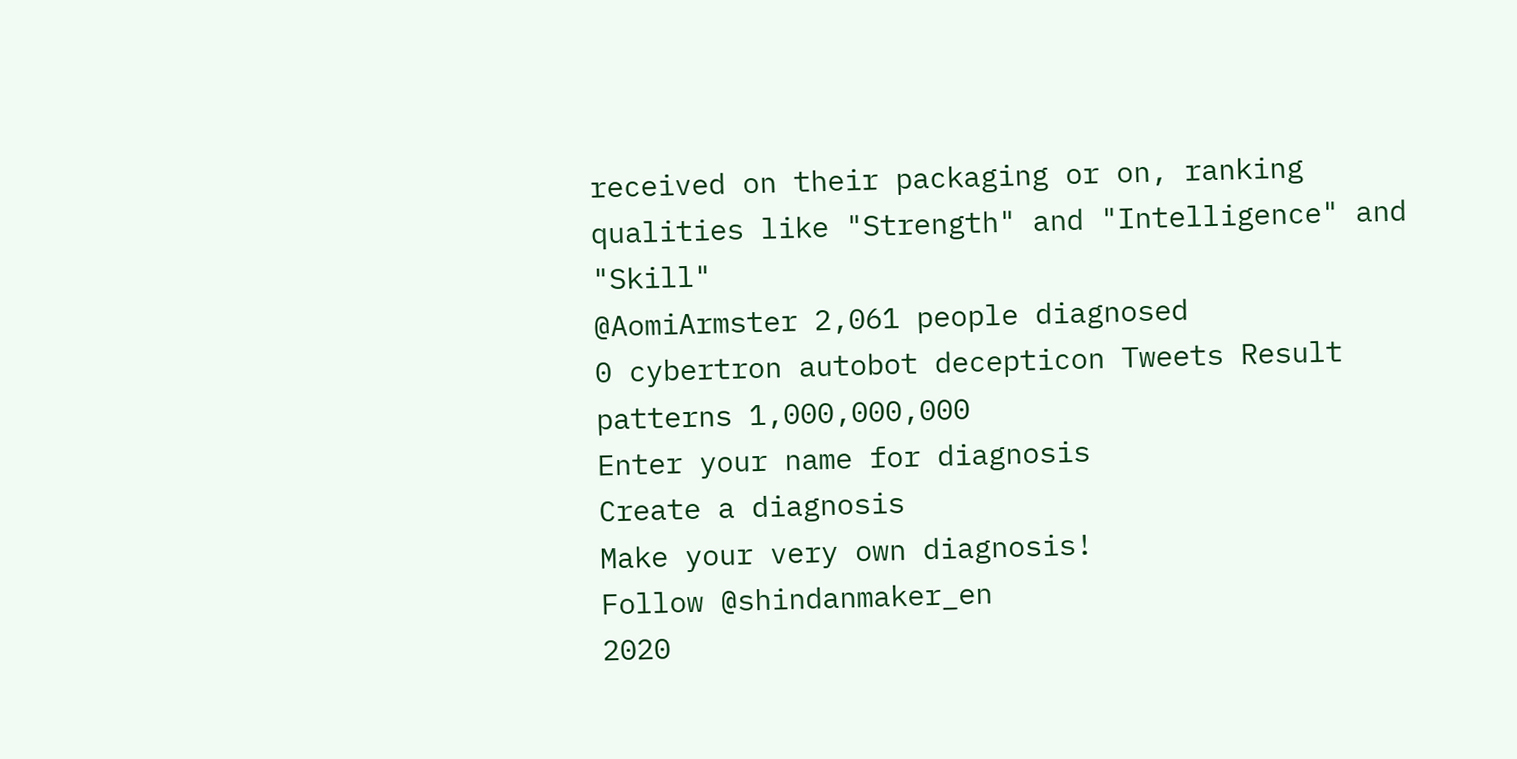received on their packaging or on, ranking qualities like "Strength" and "Intelligence" and "Skill"
@AomiArmster 2,061 people diagnosed
0 cybertron autobot decepticon Tweets Result patterns 1,000,000,000
Enter your name for diagnosis
Create a diagnosis
Make your very own diagnosis!
Follow @shindanmaker_en
2020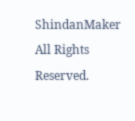ShindanMaker All Rights Reserved.